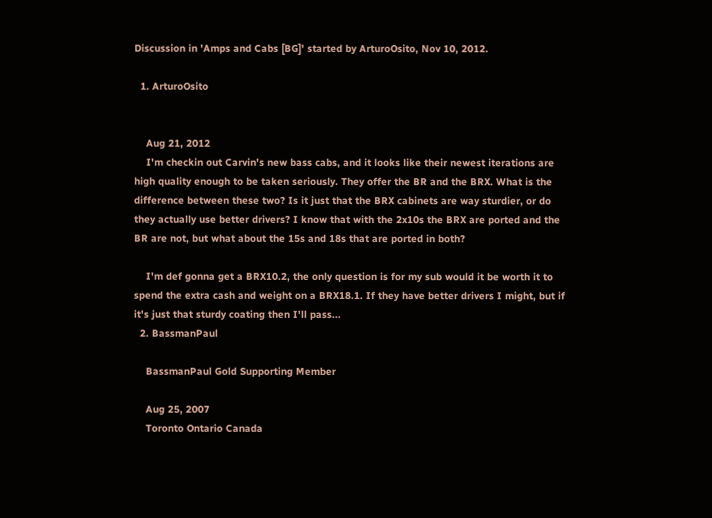Discussion in 'Amps and Cabs [BG]' started by ArturoOsito, Nov 10, 2012.

  1. ArturoOsito


    Aug 21, 2012
    I'm checkin out Carvin's new bass cabs, and it looks like their newest iterations are high quality enough to be taken seriously. They offer the BR and the BRX. What is the difference between these two? Is it just that the BRX cabinets are way sturdier, or do they actually use better drivers? I know that with the 2x10s the BRX are ported and the BR are not, but what about the 15s and 18s that are ported in both?

    I'm def gonna get a BRX10.2, the only question is for my sub would it be worth it to spend the extra cash and weight on a BRX18.1. If they have better drivers I might, but if it's just that sturdy coating then I'll pass...
  2. BassmanPaul

    BassmanPaul Gold Supporting Member

    Aug 25, 2007
    Toronto Ontario Canada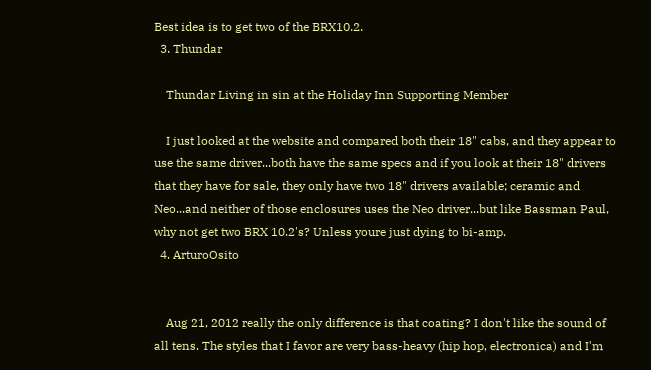Best idea is to get two of the BRX10.2.
  3. Thundar

    Thundar Living in sin at the Holiday Inn Supporting Member

    I just looked at the website and compared both their 18" cabs, and they appear to use the same driver...both have the same specs and if you look at their 18" drivers that they have for sale, they only have two 18" drivers available; ceramic and Neo...and neither of those enclosures uses the Neo driver...but like Bassman Paul, why not get two BRX 10.2's? Unless youre just dying to bi-amp.
  4. ArturoOsito


    Aug 21, 2012 really the only difference is that coating? I don't like the sound of all tens. The styles that I favor are very bass-heavy (hip hop, electronica) and I'm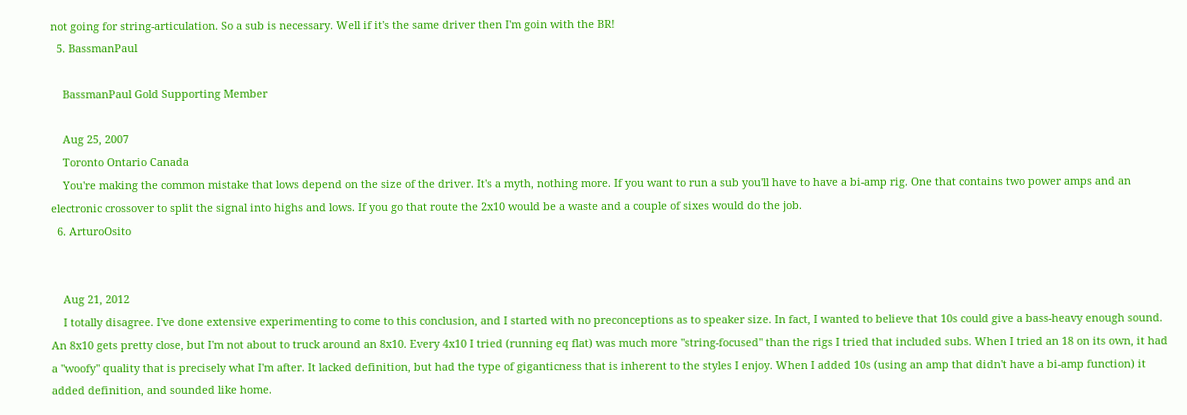not going for string-articulation. So a sub is necessary. Well if it's the same driver then I'm goin with the BR!
  5. BassmanPaul

    BassmanPaul Gold Supporting Member

    Aug 25, 2007
    Toronto Ontario Canada
    You're making the common mistake that lows depend on the size of the driver. It's a myth, nothing more. If you want to run a sub you'll have to have a bi-amp rig. One that contains two power amps and an electronic crossover to split the signal into highs and lows. If you go that route the 2x10 would be a waste and a couple of sixes would do the job.
  6. ArturoOsito


    Aug 21, 2012
    I totally disagree. I've done extensive experimenting to come to this conclusion, and I started with no preconceptions as to speaker size. In fact, I wanted to believe that 10s could give a bass-heavy enough sound. An 8x10 gets pretty close, but I'm not about to truck around an 8x10. Every 4x10 I tried (running eq flat) was much more "string-focused" than the rigs I tried that included subs. When I tried an 18 on its own, it had a "woofy" quality that is precisely what I'm after. It lacked definition, but had the type of giganticness that is inherent to the styles I enjoy. When I added 10s (using an amp that didn't have a bi-amp function) it added definition, and sounded like home.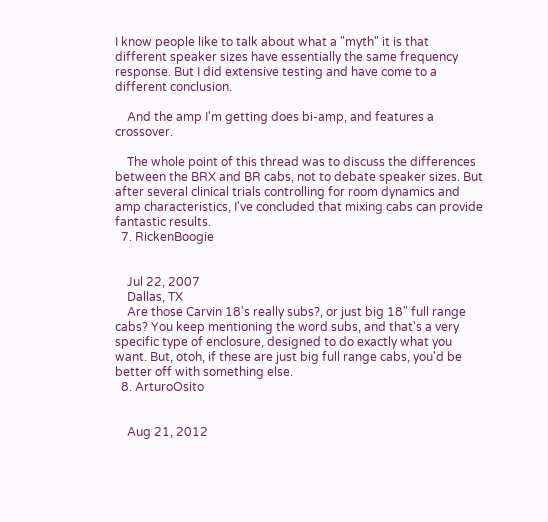I know people like to talk about what a "myth" it is that different speaker sizes have essentially the same frequency response. But I did extensive testing and have come to a different conclusion.

    And the amp I'm getting does bi-amp, and features a crossover.

    The whole point of this thread was to discuss the differences between the BRX and BR cabs, not to debate speaker sizes. But after several clinical trials controlling for room dynamics and amp characteristics, I've concluded that mixing cabs can provide fantastic results.
  7. RickenBoogie


    Jul 22, 2007
    Dallas, TX
    Are those Carvin 18's really subs?, or just big 18" full range cabs? You keep mentioning the word subs, and that's a very specific type of enclosure, designed to do exactly what you want. But, otoh, if these are just big full range cabs, you'd be better off with something else.
  8. ArturoOsito


    Aug 21, 2012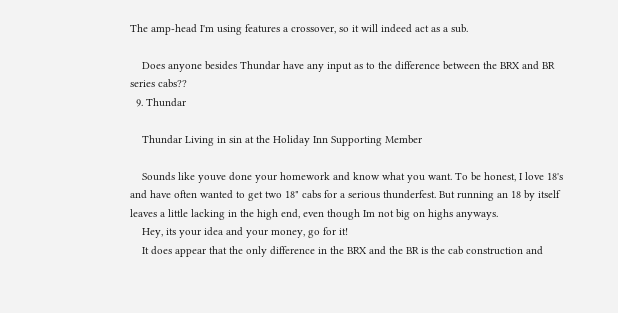The amp-head I'm using features a crossover, so it will indeed act as a sub.

    Does anyone besides Thundar have any input as to the difference between the BRX and BR series cabs??
  9. Thundar

    Thundar Living in sin at the Holiday Inn Supporting Member

    Sounds like youve done your homework and know what you want. To be honest, I love 18's and have often wanted to get two 18" cabs for a serious thunderfest. But running an 18 by itself leaves a little lacking in the high end, even though Im not big on highs anyways.
    Hey, its your idea and your money, go for it!
    It does appear that the only difference in the BRX and the BR is the cab construction and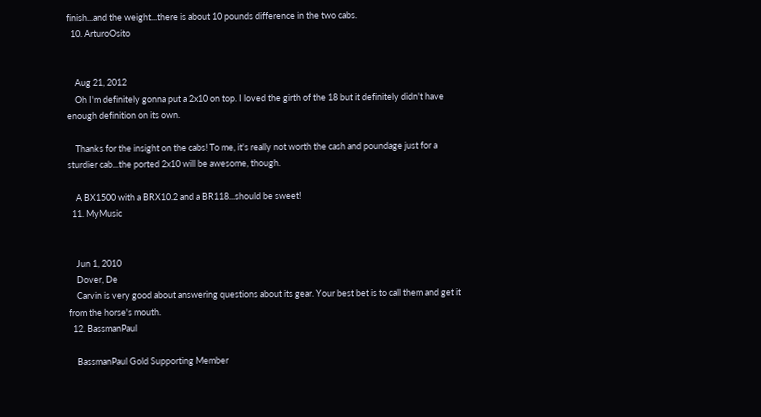finish...and the weight...there is about 10 pounds difference in the two cabs.
  10. ArturoOsito


    Aug 21, 2012
    Oh I'm definitely gonna put a 2x10 on top. I loved the girth of the 18 but it definitely didn't have enough definition on its own.

    Thanks for the insight on the cabs! To me, it's really not worth the cash and poundage just for a sturdier cab...the ported 2x10 will be awesome, though.

    A BX1500 with a BRX10.2 and a BR118...should be sweet!
  11. MyMusic


    Jun 1, 2010
    Dover, De
    Carvin is very good about answering questions about its gear. Your best bet is to call them and get it from the horse's mouth.
  12. BassmanPaul

    BassmanPaul Gold Supporting Member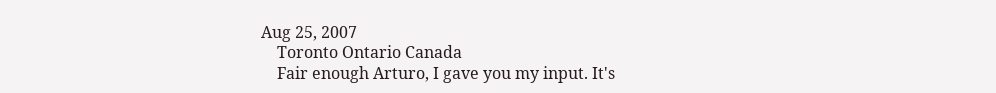Aug 25, 2007
    Toronto Ontario Canada
    Fair enough Arturo, I gave you my input. It's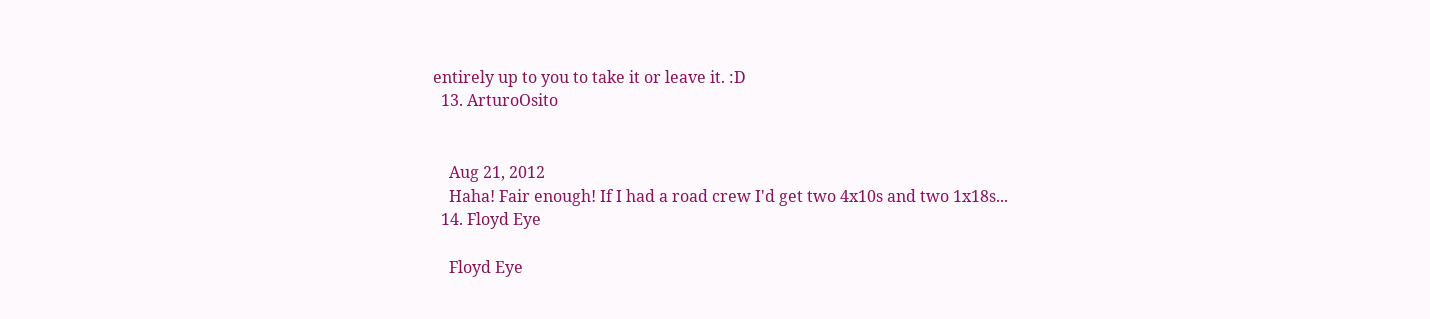entirely up to you to take it or leave it. :D
  13. ArturoOsito


    Aug 21, 2012
    Haha! Fair enough! If I had a road crew I'd get two 4x10s and two 1x18s...
  14. Floyd Eye

    Floyd Eye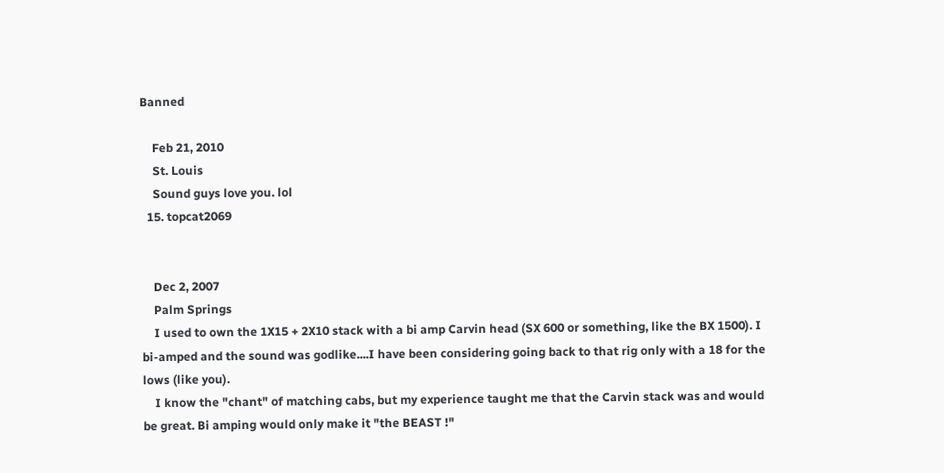Banned

    Feb 21, 2010
    St. Louis
    Sound guys love you. lol
  15. topcat2069


    Dec 2, 2007
    Palm Springs
    I used to own the 1X15 + 2X10 stack with a bi amp Carvin head (SX 600 or something, like the BX 1500). I bi-amped and the sound was godlike....I have been considering going back to that rig only with a 18 for the lows (like you).
    I know the "chant" of matching cabs, but my experience taught me that the Carvin stack was and would be great. Bi amping would only make it "the BEAST !"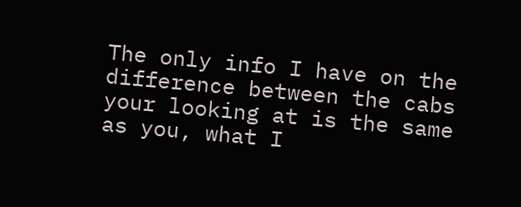The only info I have on the difference between the cabs your looking at is the same as you, what I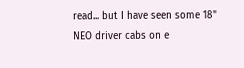read... but I have seen some 18" NEO driver cabs on e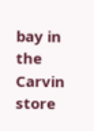bay in the Carvin store